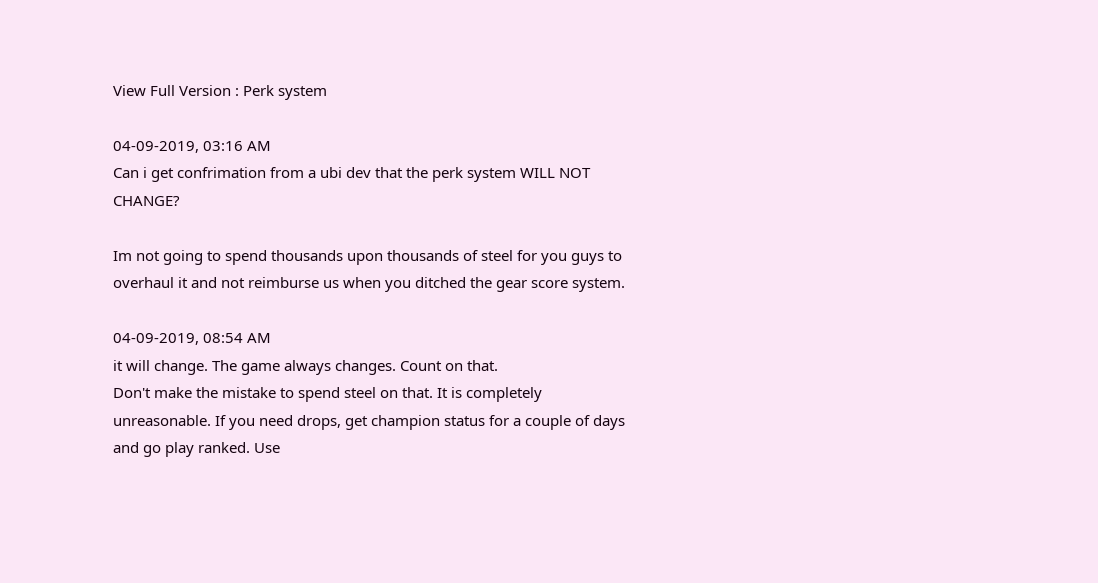View Full Version : Perk system

04-09-2019, 03:16 AM
Can i get confrimation from a ubi dev that the perk system WILL NOT CHANGE?

Im not going to spend thousands upon thousands of steel for you guys to overhaul it and not reimburse us when you ditched the gear score system.

04-09-2019, 08:54 AM
it will change. The game always changes. Count on that.
Don't make the mistake to spend steel on that. It is completely unreasonable. If you need drops, get champion status for a couple of days and go play ranked. Use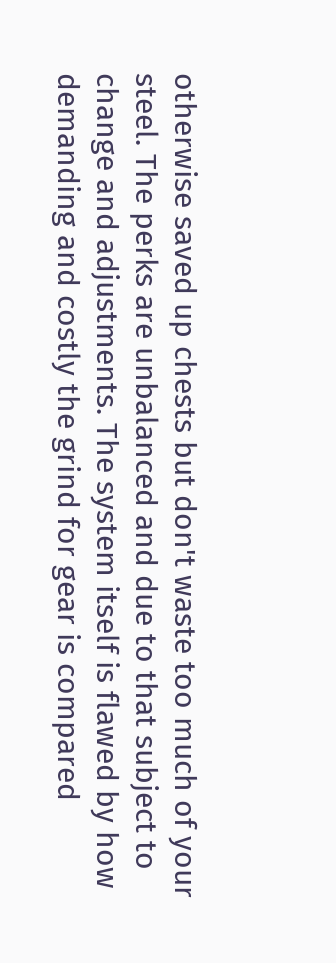otherwise saved up chests but don't waste too much of your steel. The perks are unbalanced and due to that subject to change and adjustments. The system itself is flawed by how demanding and costly the grind for gear is compared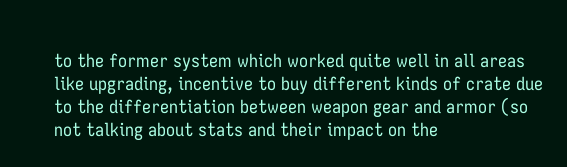to the former system which worked quite well in all areas like upgrading, incentive to buy different kinds of crate due to the differentiation between weapon gear and armor (so not talking about stats and their impact on the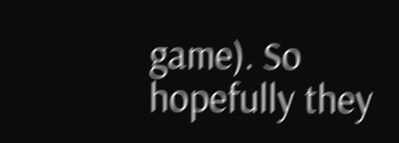game). So hopefully they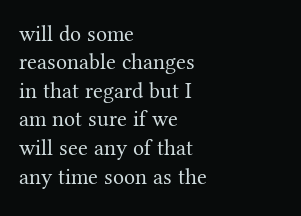will do some reasonable changes in that regard but I am not sure if we will see any of that any time soon as the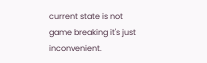current state is not game breaking it's just inconvenient.